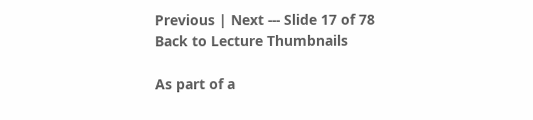Previous | Next --- Slide 17 of 78
Back to Lecture Thumbnails

As part of a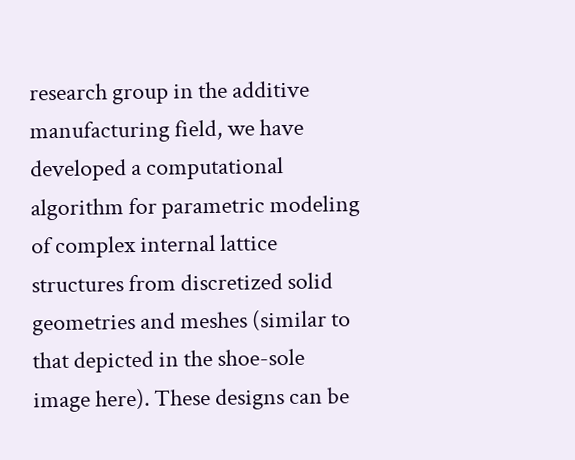research group in the additive manufacturing field, we have developed a computational algorithm for parametric modeling of complex internal lattice structures from discretized solid geometries and meshes (similar to that depicted in the shoe-sole image here). These designs can be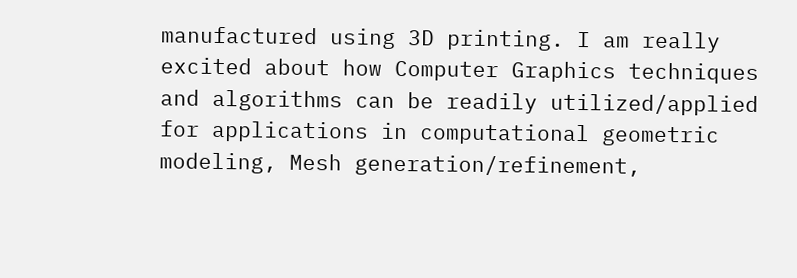manufactured using 3D printing. I am really excited about how Computer Graphics techniques and algorithms can be readily utilized/applied for applications in computational geometric modeling, Mesh generation/refinement,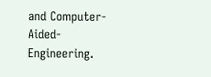and Computer-Aided-Engineering.